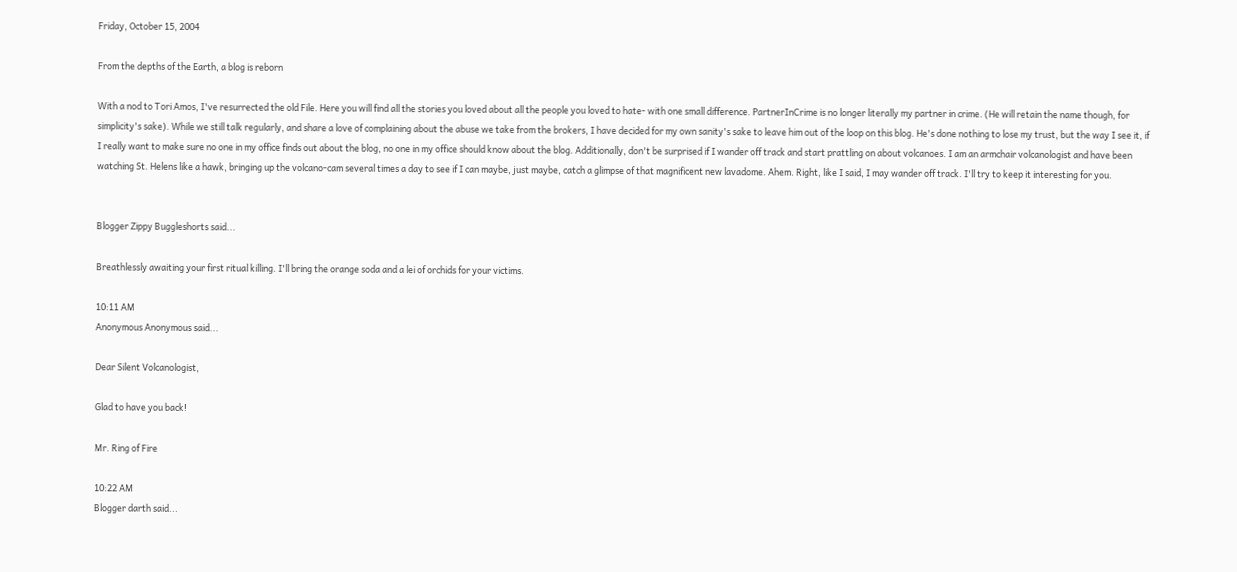Friday, October 15, 2004

From the depths of the Earth, a blog is reborn

With a nod to Tori Amos, I've resurrected the old File. Here you will find all the stories you loved about all the people you loved to hate- with one small difference. PartnerInCrime is no longer literally my partner in crime. (He will retain the name though, for simplicity's sake). While we still talk regularly, and share a love of complaining about the abuse we take from the brokers, I have decided for my own sanity's sake to leave him out of the loop on this blog. He's done nothing to lose my trust, but the way I see it, if I really want to make sure no one in my office finds out about the blog, no one in my office should know about the blog. Additionally, don't be surprised if I wander off track and start prattling on about volcanoes. I am an armchair volcanologist and have been watching St. Helens like a hawk, bringing up the volcano-cam several times a day to see if I can maybe, just maybe, catch a glimpse of that magnificent new lavadome. Ahem. Right, like I said, I may wander off track. I'll try to keep it interesting for you.


Blogger Zippy Buggleshorts said...

Breathlessly awaiting your first ritual killing. I'll bring the orange soda and a lei of orchids for your victims.

10:11 AM
Anonymous Anonymous said...

Dear Silent Volcanologist,

Glad to have you back!

Mr. Ring of Fire

10:22 AM
Blogger darth said...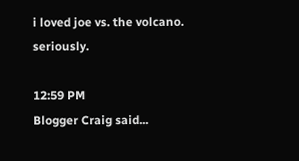i loved joe vs. the volcano. seriously.

12:59 PM
Blogger Craig said...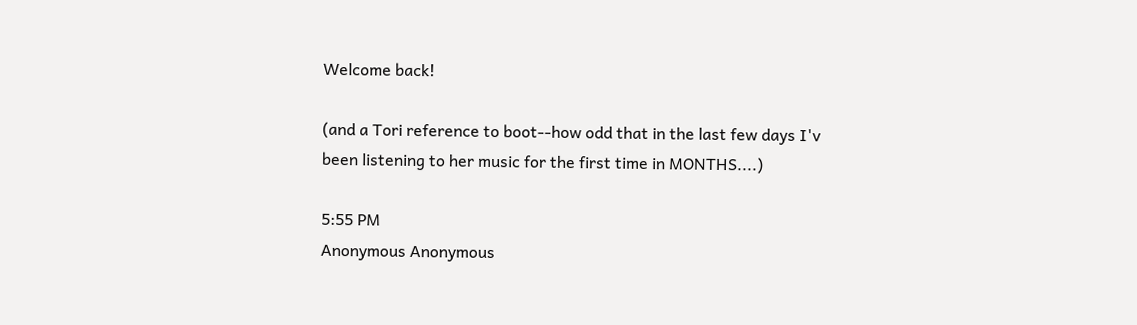Welcome back!

(and a Tori reference to boot--how odd that in the last few days I'v been listening to her music for the first time in MONTHS....)

5:55 PM
Anonymous Anonymous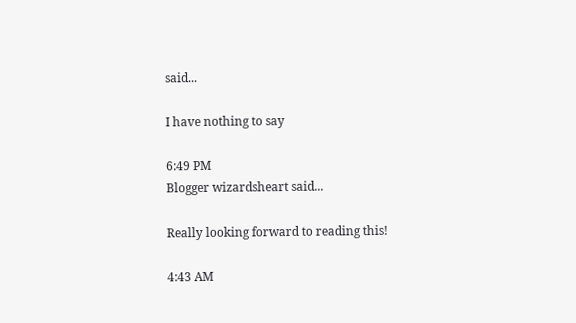said...

I have nothing to say

6:49 PM
Blogger wizardsheart said...

Really looking forward to reading this!

4:43 AM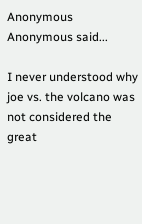Anonymous Anonymous said...

I never understood why joe vs. the volcano was not considered the great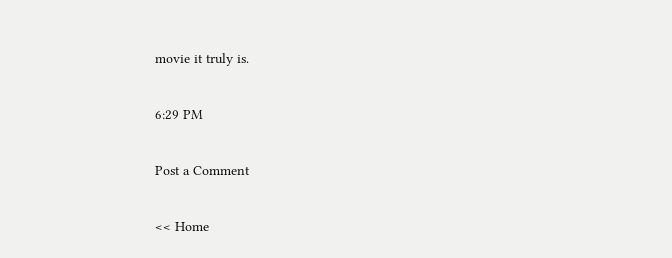movie it truly is.

6:29 PM

Post a Comment

<< Home